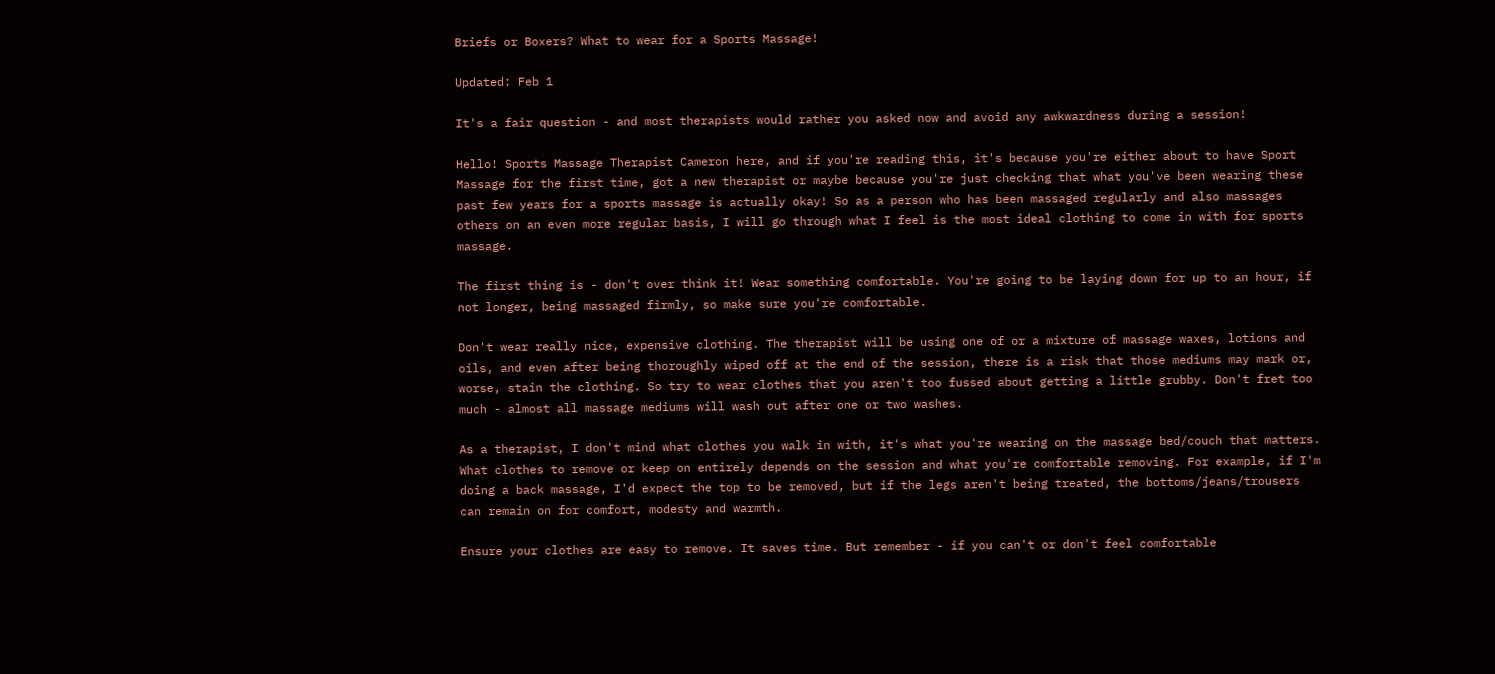Briefs or Boxers? What to wear for a Sports Massage!

Updated: Feb 1

It's a fair question - and most therapists would rather you asked now and avoid any awkwardness during a session!

Hello! Sports Massage Therapist Cameron here, and if you're reading this, it's because you're either about to have Sport Massage for the first time, got a new therapist or maybe because you're just checking that what you've been wearing these past few years for a sports massage is actually okay! So as a person who has been massaged regularly and also massages others on an even more regular basis, I will go through what I feel is the most ideal clothing to come in with for sports massage.

The first thing is - don't over think it! Wear something comfortable. You're going to be laying down for up to an hour, if not longer, being massaged firmly, so make sure you're comfortable.

Don't wear really nice, expensive clothing. The therapist will be using one of or a mixture of massage waxes, lotions and oils, and even after being thoroughly wiped off at the end of the session, there is a risk that those mediums may mark or, worse, stain the clothing. So try to wear clothes that you aren't too fussed about getting a little grubby. Don't fret too much - almost all massage mediums will wash out after one or two washes.

As a therapist, I don't mind what clothes you walk in with, it's what you're wearing on the massage bed/couch that matters. What clothes to remove or keep on entirely depends on the session and what you're comfortable removing. For example, if I'm doing a back massage, I'd expect the top to be removed, but if the legs aren't being treated, the bottoms/jeans/trousers can remain on for comfort, modesty and warmth.

Ensure your clothes are easy to remove. It saves time. But remember - if you can't or don't feel comfortable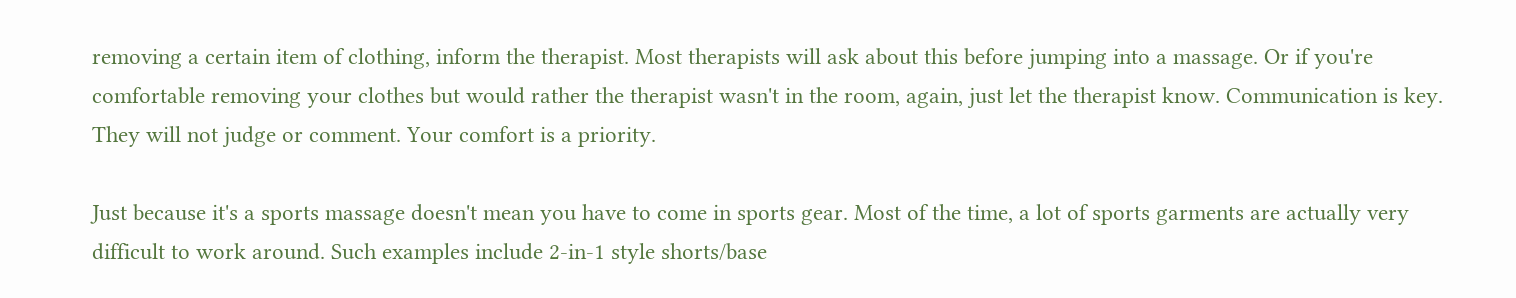removing a certain item of clothing, inform the therapist. Most therapists will ask about this before jumping into a massage. Or if you're comfortable removing your clothes but would rather the therapist wasn't in the room, again, just let the therapist know. Communication is key. They will not judge or comment. Your comfort is a priority.

Just because it's a sports massage doesn't mean you have to come in sports gear. Most of the time, a lot of sports garments are actually very difficult to work around. Such examples include 2-in-1 style shorts/base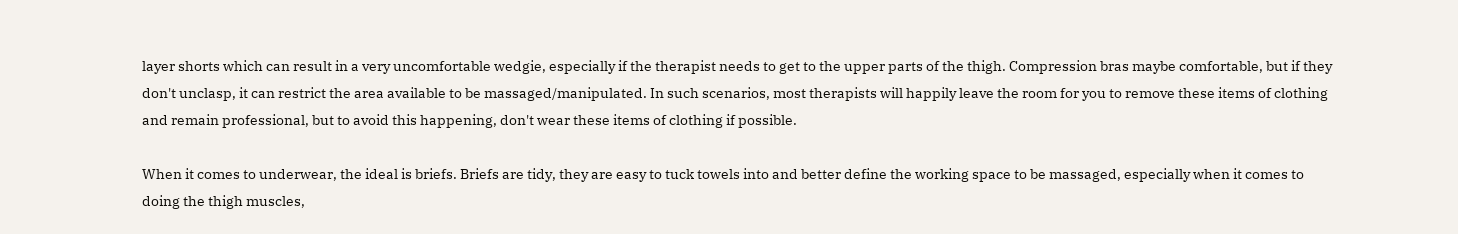layer shorts which can result in a very uncomfortable wedgie, especially if the therapist needs to get to the upper parts of the thigh. Compression bras maybe comfortable, but if they don't unclasp, it can restrict the area available to be massaged/manipulated. In such scenarios, most therapists will happily leave the room for you to remove these items of clothing and remain professional, but to avoid this happening, don't wear these items of clothing if possible.

When it comes to underwear, the ideal is briefs. Briefs are tidy, they are easy to tuck towels into and better define the working space to be massaged, especially when it comes to doing the thigh muscles,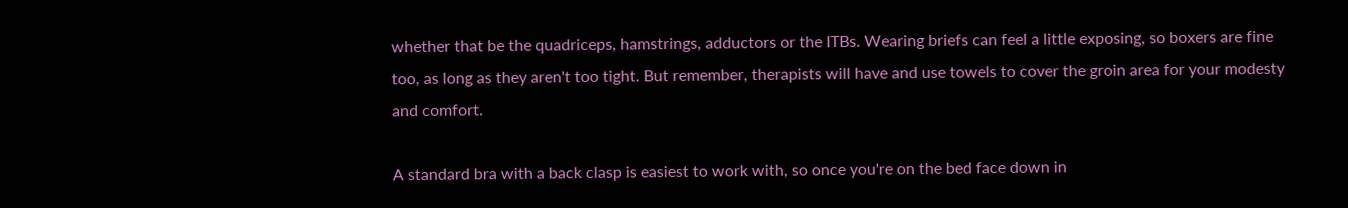whether that be the quadriceps, hamstrings, adductors or the ITBs. Wearing briefs can feel a little exposing, so boxers are fine too, as long as they aren't too tight. But remember, therapists will have and use towels to cover the groin area for your modesty and comfort.

A standard bra with a back clasp is easiest to work with, so once you're on the bed face down in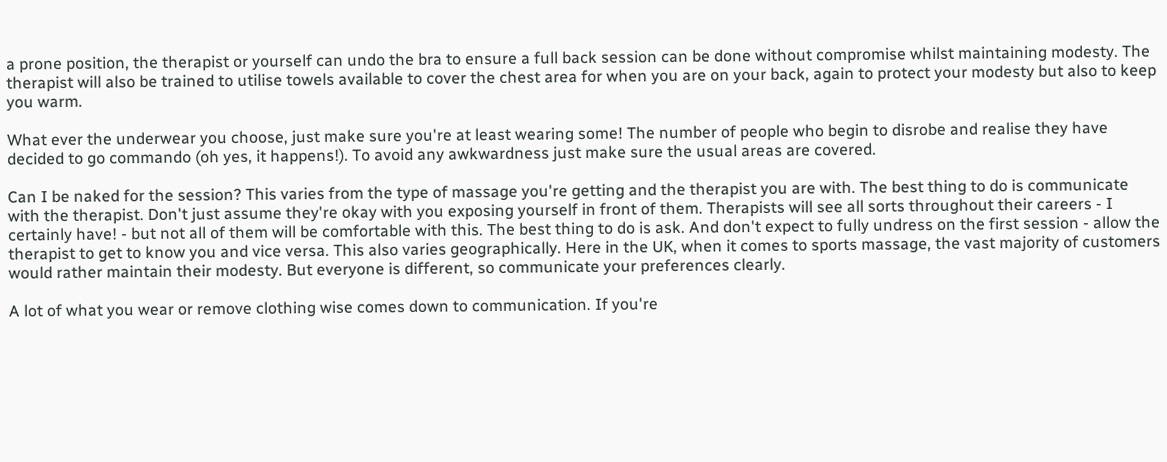a prone position, the therapist or yourself can undo the bra to ensure a full back session can be done without compromise whilst maintaining modesty. The therapist will also be trained to utilise towels available to cover the chest area for when you are on your back, again to protect your modesty but also to keep you warm.

What ever the underwear you choose, just make sure you're at least wearing some! The number of people who begin to disrobe and realise they have decided to go commando (oh yes, it happens!). To avoid any awkwardness just make sure the usual areas are covered.

Can I be naked for the session? This varies from the type of massage you're getting and the therapist you are with. The best thing to do is communicate with the therapist. Don't just assume they're okay with you exposing yourself in front of them. Therapists will see all sorts throughout their careers - I certainly have! - but not all of them will be comfortable with this. The best thing to do is ask. And don't expect to fully undress on the first session - allow the therapist to get to know you and vice versa. This also varies geographically. Here in the UK, when it comes to sports massage, the vast majority of customers would rather maintain their modesty. But everyone is different, so communicate your preferences clearly.

A lot of what you wear or remove clothing wise comes down to communication. If you're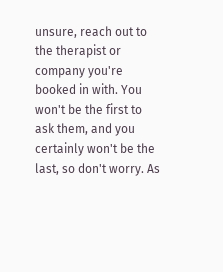unsure, reach out to the therapist or company you're booked in with. You won't be the first to ask them, and you certainly won't be the last, so don't worry. As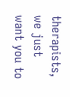therapists, we just want you to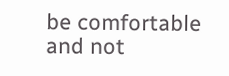be comfortable and not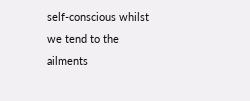self-conscious whilst we tend to the ailments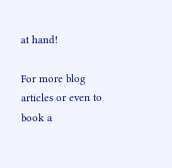at hand!

For more blog articles or even to book a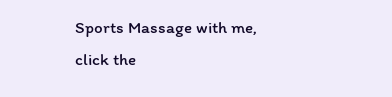Sports Massage with me, click the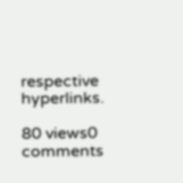respective hyperlinks.

80 views0 comments